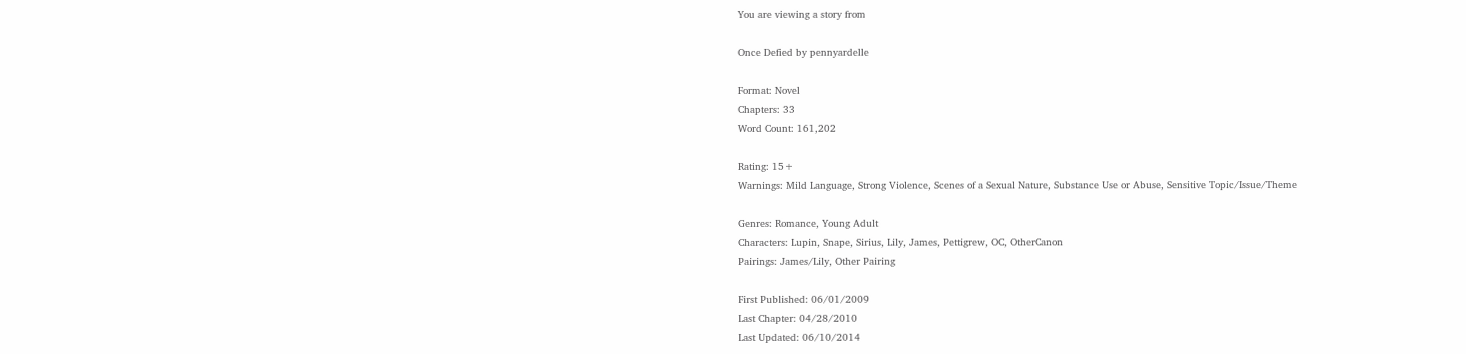You are viewing a story from

Once Defied by pennyardelle

Format: Novel
Chapters: 33
Word Count: 161,202

Rating: 15+
Warnings: Mild Language, Strong Violence, Scenes of a Sexual Nature, Substance Use or Abuse, Sensitive Topic/Issue/Theme

Genres: Romance, Young Adult
Characters: Lupin, Snape, Sirius, Lily, James, Pettigrew, OC, OtherCanon
Pairings: James/Lily, Other Pairing

First Published: 06/01/2009
Last Chapter: 04/28/2010
Last Updated: 06/10/2014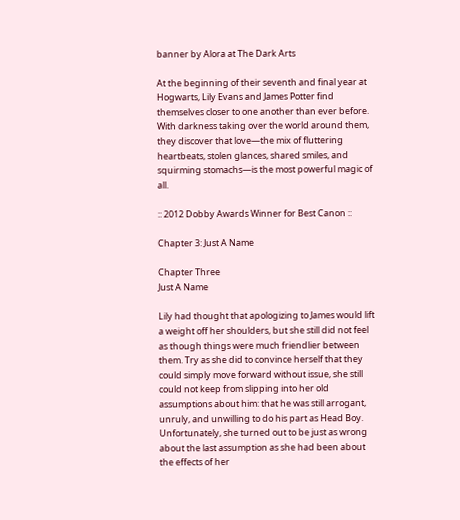banner by Alora at The Dark Arts

At the beginning of their seventh and final year at Hogwarts, Lily Evans and James Potter find themselves closer to one another than ever before. With darkness taking over the world around them, they discover that love—the mix of fluttering heartbeats, stolen glances, shared smiles, and squirming stomachs—is the most powerful magic of all.

:: 2012 Dobby Awards Winner for Best Canon ::

Chapter 3: Just A Name

Chapter Three
Just A Name

Lily had thought that apologizing to James would lift a weight off her shoulders, but she still did not feel as though things were much friendlier between them. Try as she did to convince herself that they could simply move forward without issue, she still could not keep from slipping into her old assumptions about him: that he was still arrogant, unruly, and unwilling to do his part as Head Boy. Unfortunately, she turned out to be just as wrong about the last assumption as she had been about the effects of her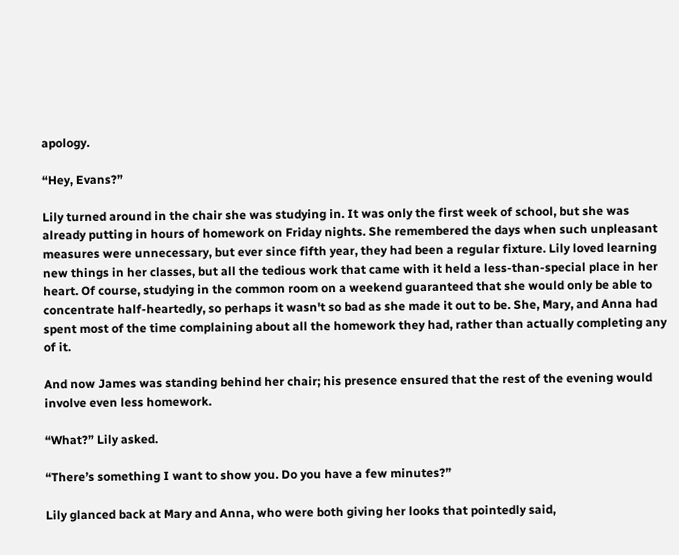apology.

“Hey, Evans?”

Lily turned around in the chair she was studying in. It was only the first week of school, but she was already putting in hours of homework on Friday nights. She remembered the days when such unpleasant measures were unnecessary, but ever since fifth year, they had been a regular fixture. Lily loved learning new things in her classes, but all the tedious work that came with it held a less-than-special place in her heart. Of course, studying in the common room on a weekend guaranteed that she would only be able to concentrate half-heartedly, so perhaps it wasn't so bad as she made it out to be. She, Mary, and Anna had spent most of the time complaining about all the homework they had, rather than actually completing any of it.

And now James was standing behind her chair; his presence ensured that the rest of the evening would involve even less homework.

“What?” Lily asked.

“There’s something I want to show you. Do you have a few minutes?”

Lily glanced back at Mary and Anna, who were both giving her looks that pointedly said,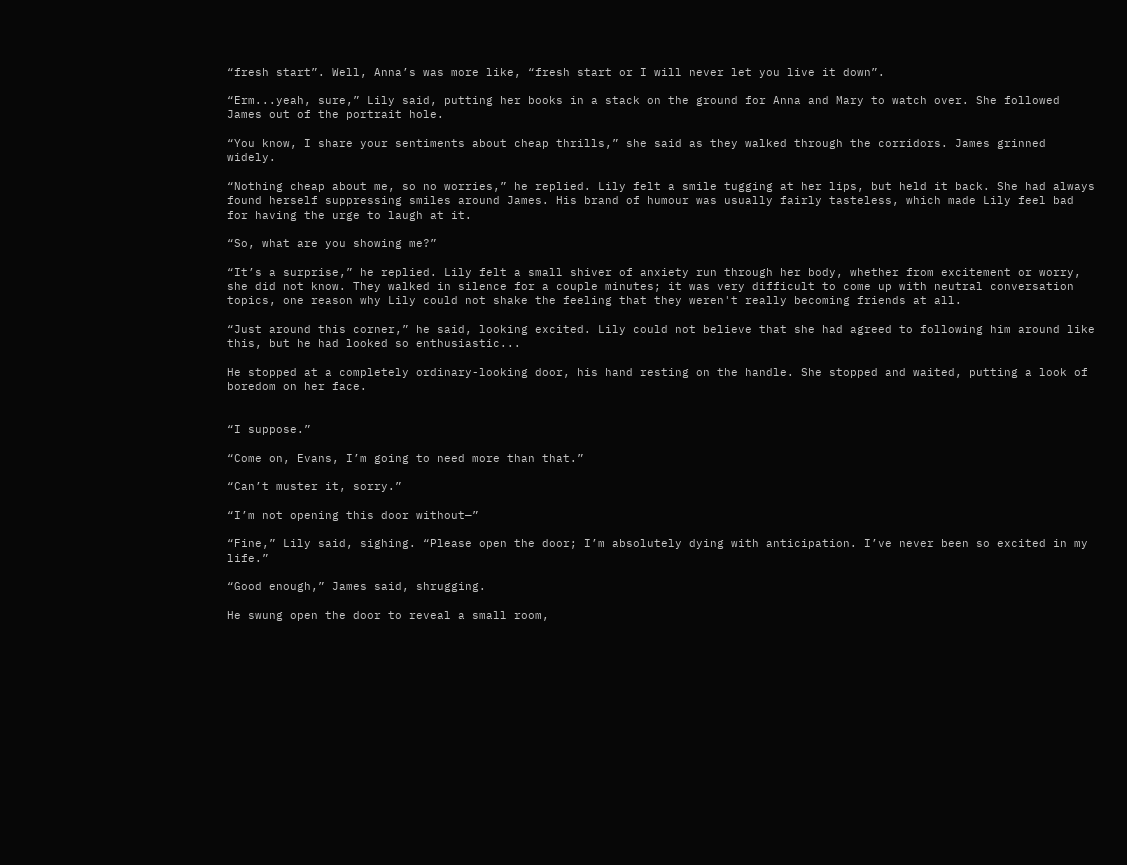“fresh start”. Well, Anna’s was more like, “fresh start or I will never let you live it down”.

“Erm...yeah, sure,” Lily said, putting her books in a stack on the ground for Anna and Mary to watch over. She followed James out of the portrait hole.

“You know, I share your sentiments about cheap thrills,” she said as they walked through the corridors. James grinned widely.

“Nothing cheap about me, so no worries,” he replied. Lily felt a smile tugging at her lips, but held it back. She had always found herself suppressing smiles around James. His brand of humour was usually fairly tasteless, which made Lily feel bad for having the urge to laugh at it.

“So, what are you showing me?”

“It’s a surprise,” he replied. Lily felt a small shiver of anxiety run through her body, whether from excitement or worry, she did not know. They walked in silence for a couple minutes; it was very difficult to come up with neutral conversation topics, one reason why Lily could not shake the feeling that they weren't really becoming friends at all.

“Just around this corner,” he said, looking excited. Lily could not believe that she had agreed to following him around like this, but he had looked so enthusiastic...

He stopped at a completely ordinary-looking door, his hand resting on the handle. She stopped and waited, putting a look of boredom on her face.


“I suppose.”

“Come on, Evans, I’m going to need more than that.”

“Can’t muster it, sorry.”

“I’m not opening this door without—”

“Fine,” Lily said, sighing. “Please open the door; I’m absolutely dying with anticipation. I’ve never been so excited in my life.”

“Good enough,” James said, shrugging.

He swung open the door to reveal a small room,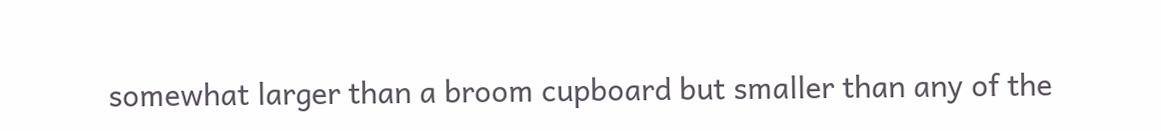somewhat larger than a broom cupboard but smaller than any of the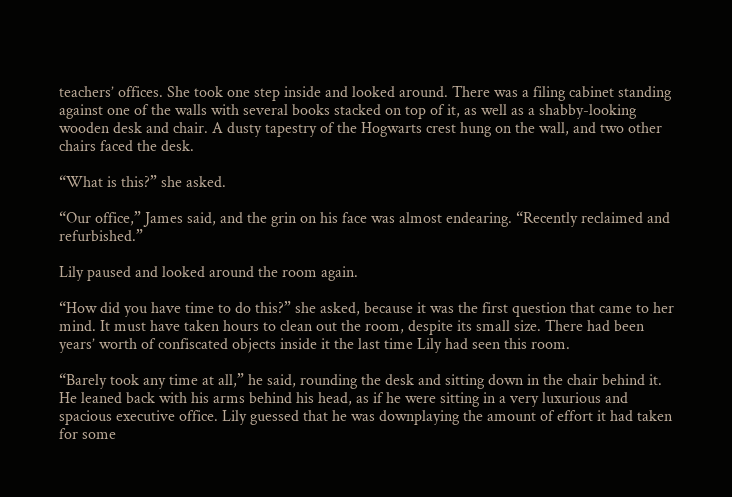teachers’ offices. She took one step inside and looked around. There was a filing cabinet standing against one of the walls with several books stacked on top of it, as well as a shabby-looking wooden desk and chair. A dusty tapestry of the Hogwarts crest hung on the wall, and two other chairs faced the desk.

“What is this?” she asked.

“Our office,” James said, and the grin on his face was almost endearing. “Recently reclaimed and refurbished.”

Lily paused and looked around the room again.

“How did you have time to do this?” she asked, because it was the first question that came to her mind. It must have taken hours to clean out the room, despite its small size. There had been years’ worth of confiscated objects inside it the last time Lily had seen this room.

“Barely took any time at all,” he said, rounding the desk and sitting down in the chair behind it. He leaned back with his arms behind his head, as if he were sitting in a very luxurious and spacious executive office. Lily guessed that he was downplaying the amount of effort it had taken for some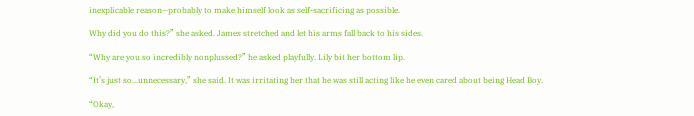inexplicable reason—probably to make himself look as self-sacrificing as possible.

Why did you do this?” she asked. James stretched and let his arms fall back to his sides.

“Why are you so incredibly nonplussed?” he asked playfully. Lily bit her bottom lip.

“It’s just so...unnecessary,” she said. It was irritating her that he was still acting like he even cared about being Head Boy.

“Okay,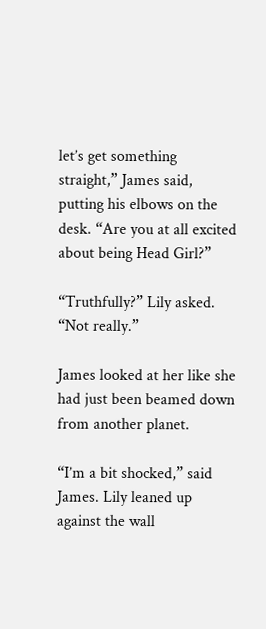let’s get something straight,” James said, putting his elbows on the desk. “Are you at all excited about being Head Girl?”

“Truthfully?” Lily asked. “Not really.”

James looked at her like she had just been beamed down from another planet.

“I’m a bit shocked,” said James. Lily leaned up against the wall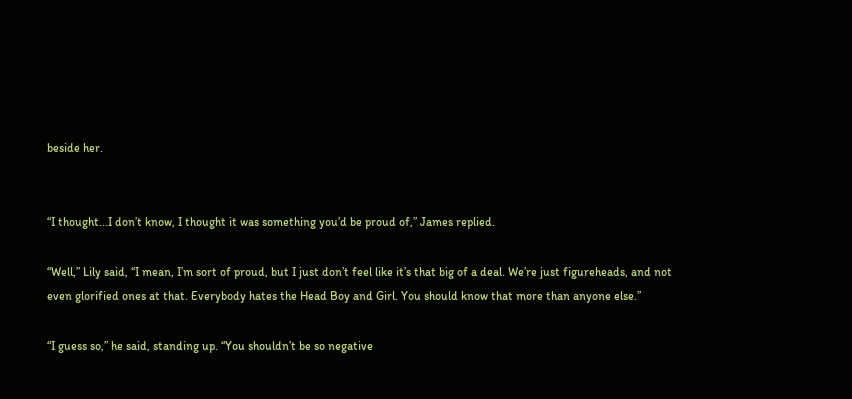beside her.


“I thought...I don’t know, I thought it was something you’d be proud of,” James replied.

“Well,” Lily said, “I mean, I’m sort of proud, but I just don’t feel like it’s that big of a deal. We’re just figureheads, and not even glorified ones at that. Everybody hates the Head Boy and Girl. You should know that more than anyone else.”

“I guess so,” he said, standing up. “You shouldn’t be so negative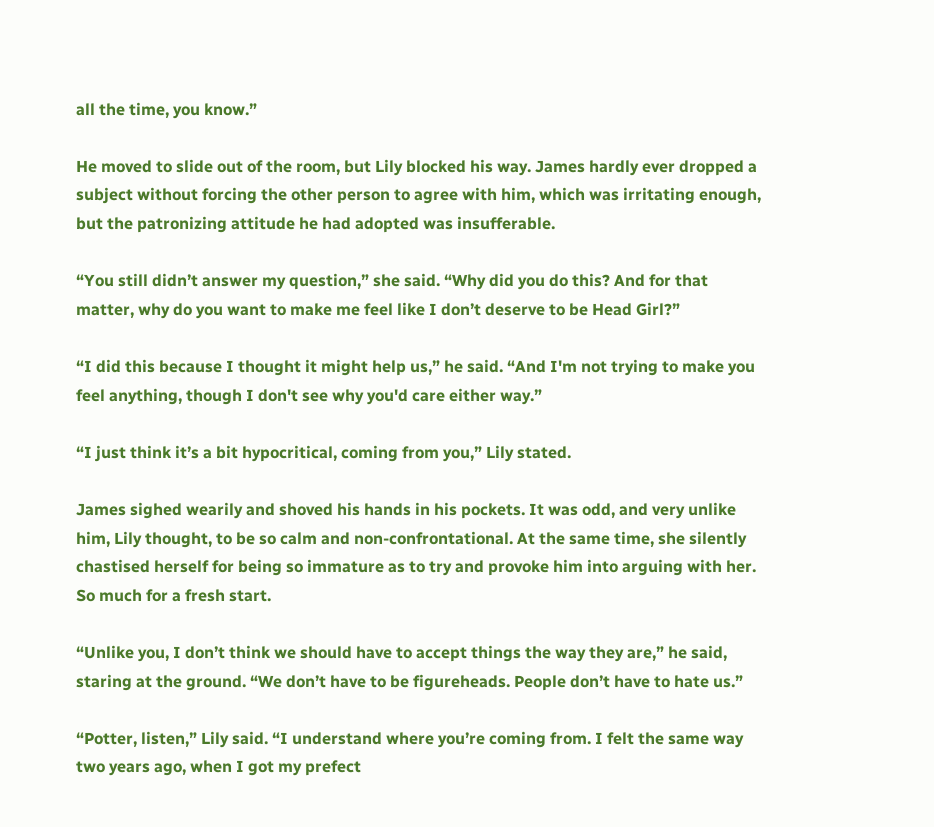all the time, you know.”

He moved to slide out of the room, but Lily blocked his way. James hardly ever dropped a subject without forcing the other person to agree with him, which was irritating enough, but the patronizing attitude he had adopted was insufferable.

“You still didn’t answer my question,” she said. “Why did you do this? And for that matter, why do you want to make me feel like I don’t deserve to be Head Girl?”

“I did this because I thought it might help us,” he said. “And I'm not trying to make you feel anything, though I don't see why you'd care either way.”

“I just think it’s a bit hypocritical, coming from you,” Lily stated.

James sighed wearily and shoved his hands in his pockets. It was odd, and very unlike him, Lily thought, to be so calm and non-confrontational. At the same time, she silently chastised herself for being so immature as to try and provoke him into arguing with her. So much for a fresh start.

“Unlike you, I don’t think we should have to accept things the way they are,” he said, staring at the ground. “We don’t have to be figureheads. People don’t have to hate us.”

“Potter, listen,” Lily said. “I understand where you’re coming from. I felt the same way two years ago, when I got my prefect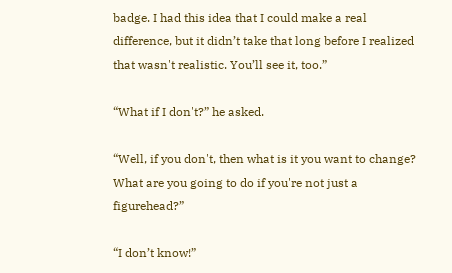badge. I had this idea that I could make a real difference, but it didn’t take that long before I realized that wasn't realistic. You’ll see it, too.”

“What if I don't?” he asked.

“Well, if you don't, then what is it you want to change? What are you going to do if you're not just a figurehead?”

“I don’t know!”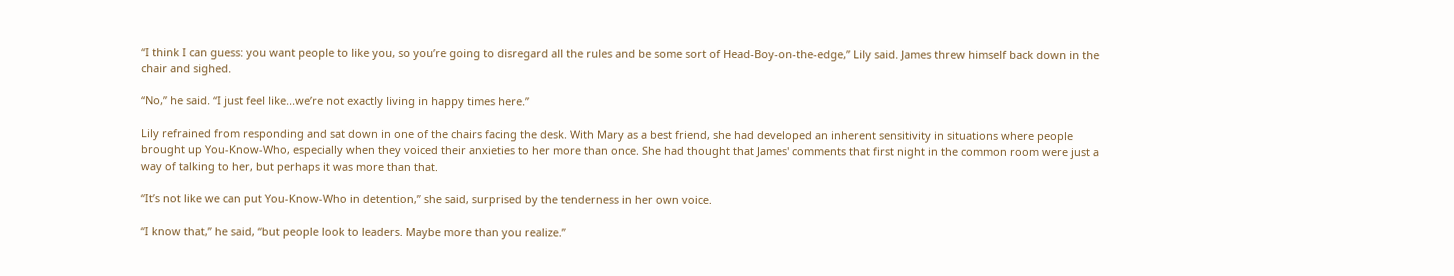“I think I can guess: you want people to like you, so you’re going to disregard all the rules and be some sort of Head-Boy-on-the-edge,” Lily said. James threw himself back down in the chair and sighed.

“No,” he said. “I just feel like...we’re not exactly living in happy times here.”

Lily refrained from responding and sat down in one of the chairs facing the desk. With Mary as a best friend, she had developed an inherent sensitivity in situations where people brought up You-Know-Who, especially when they voiced their anxieties to her more than once. She had thought that James' comments that first night in the common room were just a way of talking to her, but perhaps it was more than that.

“It’s not like we can put You-Know-Who in detention,” she said, surprised by the tenderness in her own voice.

“I know that,” he said, “but people look to leaders. Maybe more than you realize.”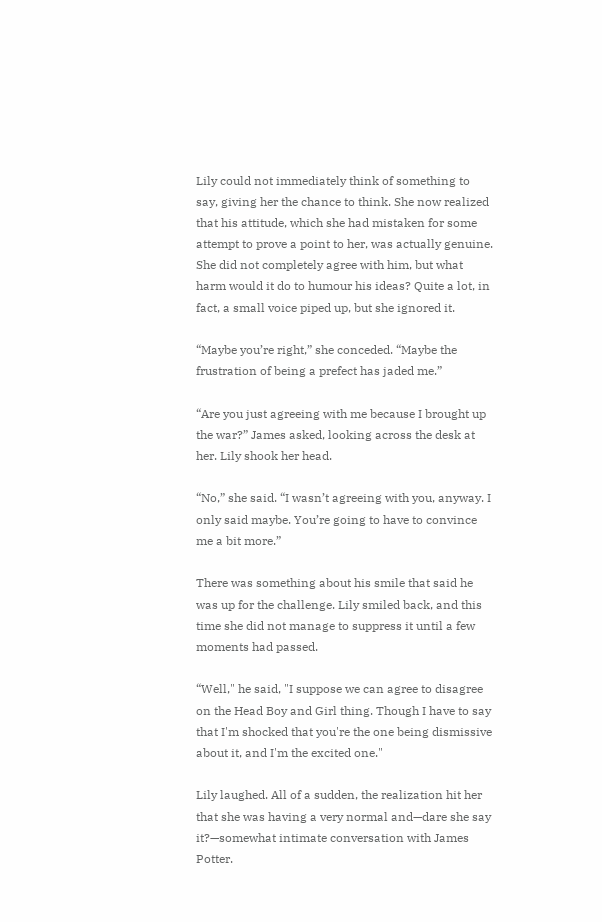Lily could not immediately think of something to say, giving her the chance to think. She now realized that his attitude, which she had mistaken for some attempt to prove a point to her, was actually genuine. She did not completely agree with him, but what harm would it do to humour his ideas? Quite a lot, in fact, a small voice piped up, but she ignored it.

“Maybe you’re right,” she conceded. “Maybe the frustration of being a prefect has jaded me.”

“Are you just agreeing with me because I brought up the war?” James asked, looking across the desk at her. Lily shook her head.

“No,” she said. “I wasn’t agreeing with you, anyway. I only said maybe. You’re going to have to convince me a bit more.”

There was something about his smile that said he was up for the challenge. Lily smiled back, and this time she did not manage to suppress it until a few moments had passed.

“Well," he said, "I suppose we can agree to disagree on the Head Boy and Girl thing. Though I have to say that I'm shocked that you're the one being dismissive about it, and I'm the excited one."

Lily laughed. All of a sudden, the realization hit her that she was having a very normal and—dare she say it?—somewhat intimate conversation with James Potter.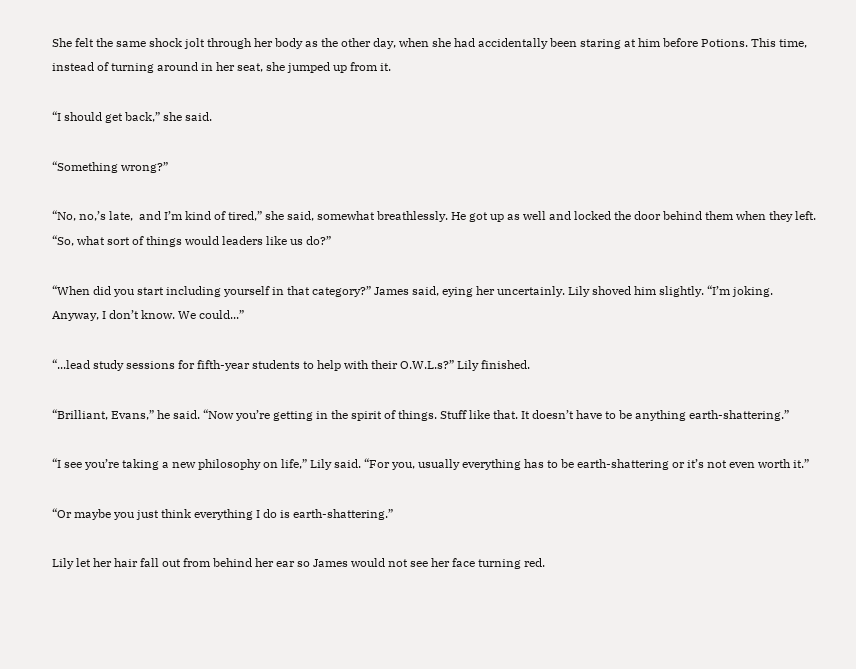She felt the same shock jolt through her body as the other day, when she had accidentally been staring at him before Potions. This time, instead of turning around in her seat, she jumped up from it.

“I should get back,” she said.

“Something wrong?”

“No, no,’s late,  and I’m kind of tired,” she said, somewhat breathlessly. He got up as well and locked the door behind them when they left. “So, what sort of things would leaders like us do?”

“When did you start including yourself in that category?” James said, eying her uncertainly. Lily shoved him slightly. “I’m joking. Anyway, I don’t know. We could...”

“...lead study sessions for fifth-year students to help with their O.W.L.s?” Lily finished.

“Brilliant, Evans,” he said. “Now you’re getting in the spirit of things. Stuff like that. It doesn’t have to be anything earth-shattering.”

“I see you’re taking a new philosophy on life,” Lily said. “For you, usually everything has to be earth-shattering or it’s not even worth it.”

“Or maybe you just think everything I do is earth-shattering.”

Lily let her hair fall out from behind her ear so James would not see her face turning red.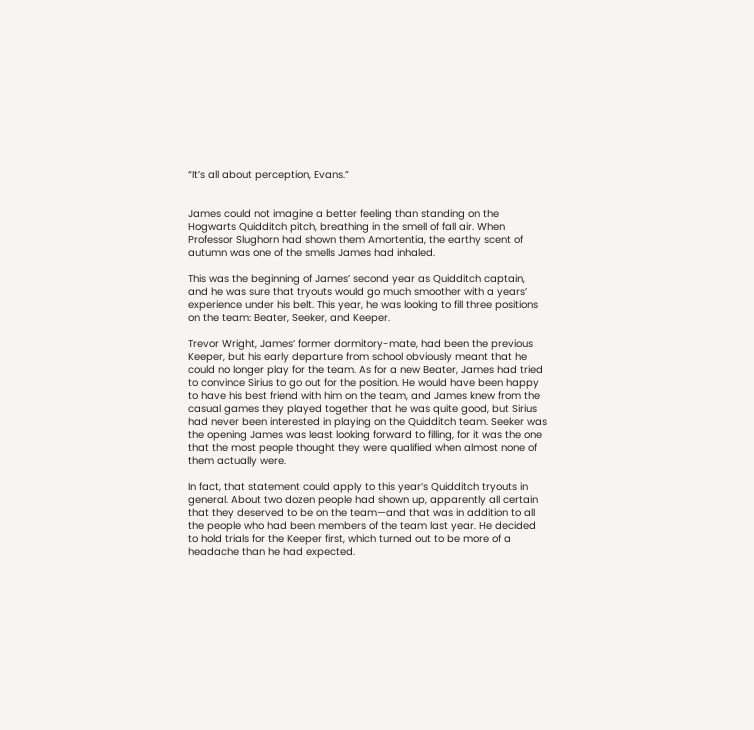“It’s all about perception, Evans.”


James could not imagine a better feeling than standing on the Hogwarts Quidditch pitch, breathing in the smell of fall air. When Professor Slughorn had shown them Amortentia, the earthy scent of autumn was one of the smells James had inhaled.

This was the beginning of James’ second year as Quidditch captain, and he was sure that tryouts would go much smoother with a years’ experience under his belt. This year, he was looking to fill three positions on the team: Beater, Seeker, and Keeper.

Trevor Wright, James’ former dormitory-mate, had been the previous Keeper, but his early departure from school obviously meant that he could no longer play for the team. As for a new Beater, James had tried to convince Sirius to go out for the position. He would have been happy to have his best friend with him on the team, and James knew from the casual games they played together that he was quite good, but Sirius had never been interested in playing on the Quidditch team. Seeker was the opening James was least looking forward to filling, for it was the one that the most people thought they were qualified when almost none of them actually were.

In fact, that statement could apply to this year’s Quidditch tryouts in general. About two dozen people had shown up, apparently all certain that they deserved to be on the team—and that was in addition to all the people who had been members of the team last year. He decided to hold trials for the Keeper first, which turned out to be more of a headache than he had expected.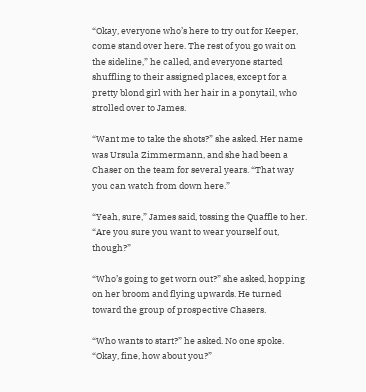“Okay, everyone who’s here to try out for Keeper, come stand over here. The rest of you go wait on the sideline,” he called, and everyone started shuffling to their assigned places, except for a pretty blond girl with her hair in a ponytail, who strolled over to James.

“Want me to take the shots?” she asked. Her name was Ursula Zimmermann, and she had been a Chaser on the team for several years. “That way you can watch from down here.”

“Yeah, sure,” James said, tossing the Quaffle to her. “Are you sure you want to wear yourself out, though?”

“Who’s going to get worn out?” she asked, hopping on her broom and flying upwards. He turned toward the group of prospective Chasers.

“Who wants to start?” he asked. No one spoke. “Okay, fine, how about you?”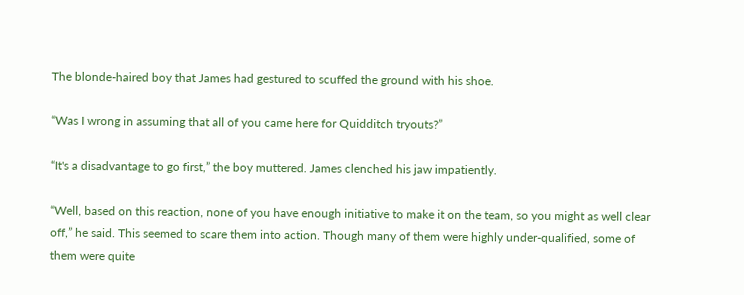The blonde-haired boy that James had gestured to scuffed the ground with his shoe.

“Was I wrong in assuming that all of you came here for Quidditch tryouts?”

“It's a disadvantage to go first,” the boy muttered. James clenched his jaw impatiently.

“Well, based on this reaction, none of you have enough initiative to make it on the team, so you might as well clear off,” he said. This seemed to scare them into action. Though many of them were highly under-qualified, some of them were quite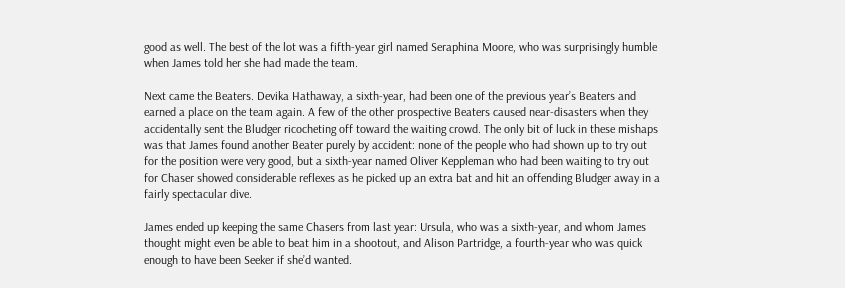good as well. The best of the lot was a fifth-year girl named Seraphina Moore, who was surprisingly humble when James told her she had made the team.

Next came the Beaters. Devika Hathaway, a sixth-year, had been one of the previous year’s Beaters and earned a place on the team again. A few of the other prospective Beaters caused near-disasters when they accidentally sent the Bludger ricocheting off toward the waiting crowd. The only bit of luck in these mishaps was that James found another Beater purely by accident: none of the people who had shown up to try out for the position were very good, but a sixth-year named Oliver Keppleman who had been waiting to try out for Chaser showed considerable reflexes as he picked up an extra bat and hit an offending Bludger away in a fairly spectacular dive.

James ended up keeping the same Chasers from last year: Ursula, who was a sixth-year, and whom James thought might even be able to beat him in a shootout, and Alison Partridge, a fourth-year who was quick enough to have been Seeker if she’d wanted.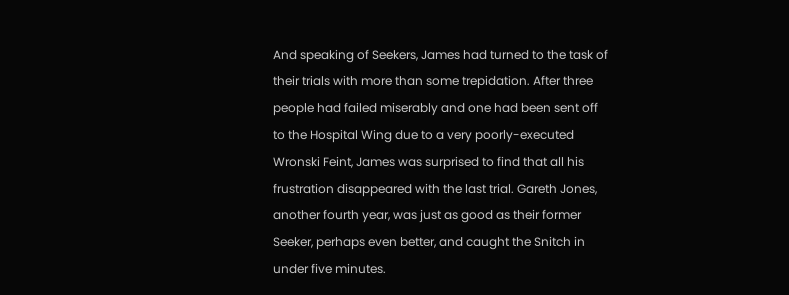And speaking of Seekers, James had turned to the task of their trials with more than some trepidation. After three people had failed miserably and one had been sent off to the Hospital Wing due to a very poorly-executed Wronski Feint, James was surprised to find that all his frustration disappeared with the last trial. Gareth Jones, another fourth year, was just as good as their former Seeker, perhaps even better, and caught the Snitch in under five minutes.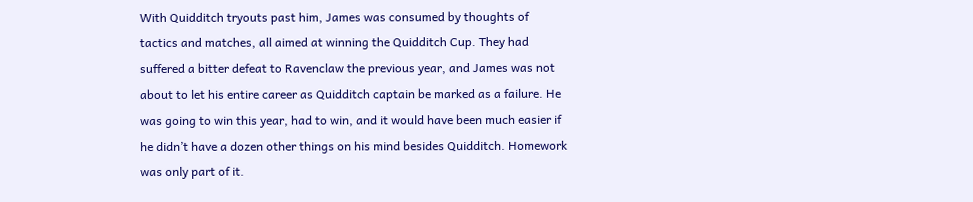With Quidditch tryouts past him, James was consumed by thoughts of tactics and matches, all aimed at winning the Quidditch Cup. They had suffered a bitter defeat to Ravenclaw the previous year, and James was not about to let his entire career as Quidditch captain be marked as a failure. He was going to win this year, had to win, and it would have been much easier if he didn’t have a dozen other things on his mind besides Quidditch. Homework was only part of it.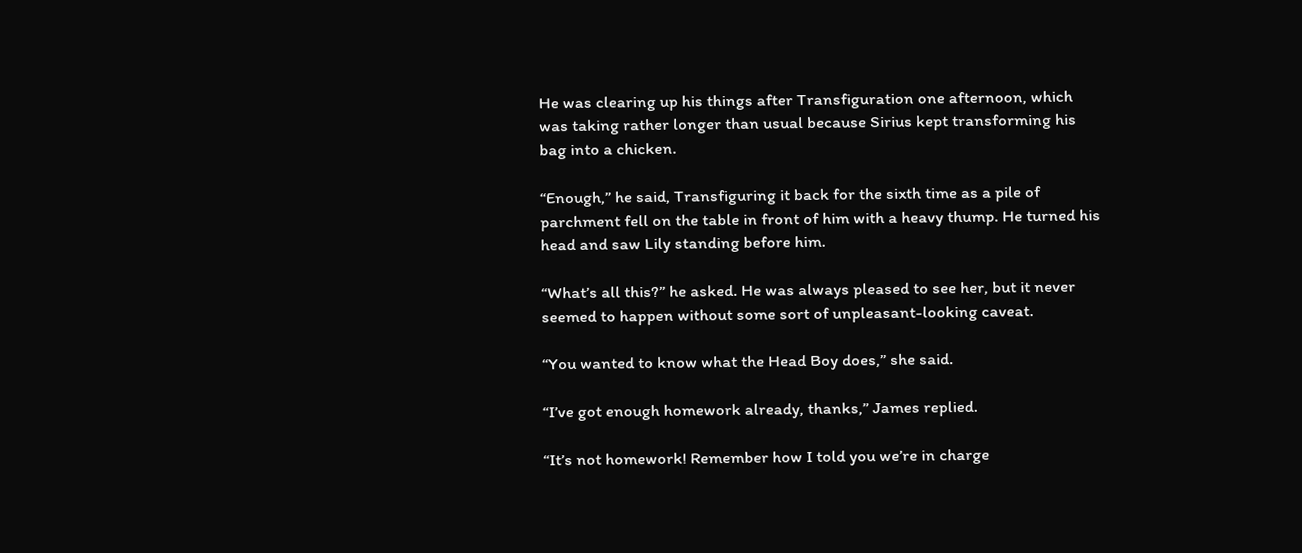He was clearing up his things after Transfiguration one afternoon, which was taking rather longer than usual because Sirius kept transforming his bag into a chicken.

“Enough,” he said, Transfiguring it back for the sixth time as a pile of parchment fell on the table in front of him with a heavy thump. He turned his head and saw Lily standing before him.

“What’s all this?” he asked. He was always pleased to see her, but it never seemed to happen without some sort of unpleasant-looking caveat.

“You wanted to know what the Head Boy does,” she said.

“I’ve got enough homework already, thanks,” James replied.

“It’s not homework! Remember how I told you we’re in charge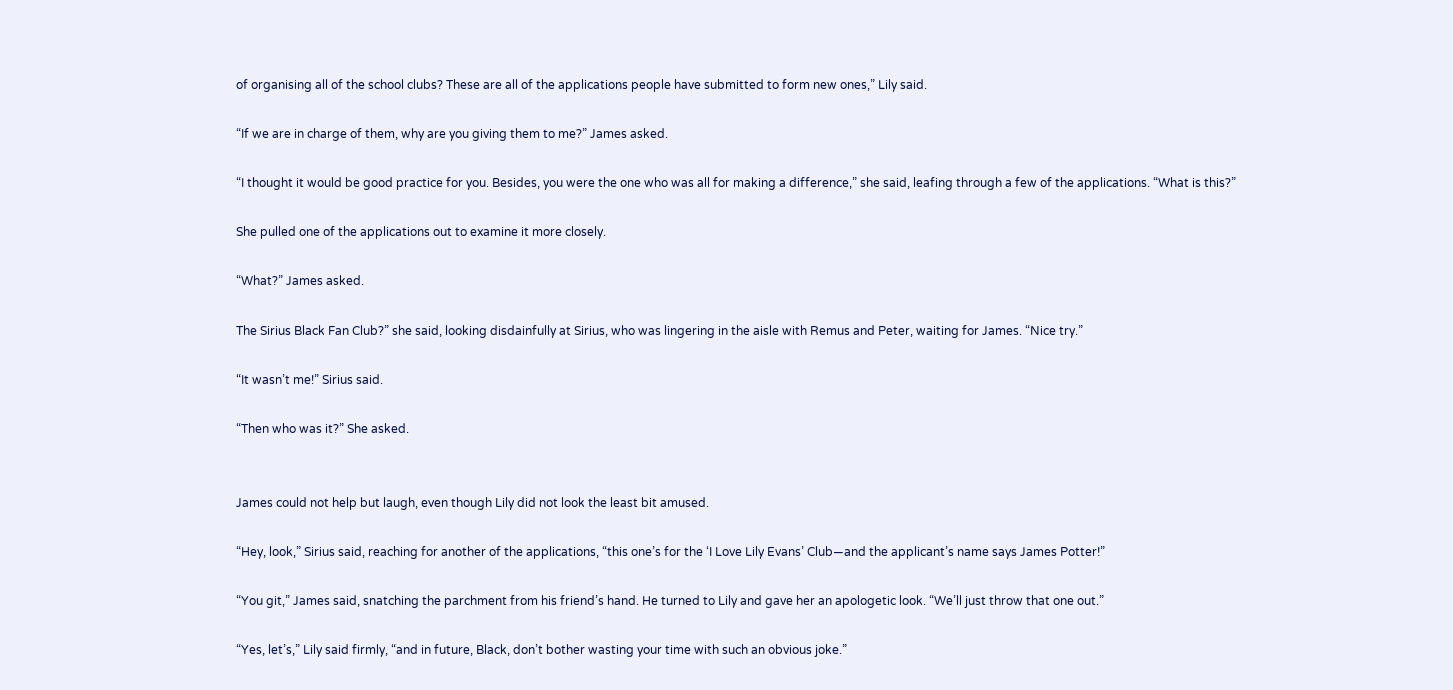of organising all of the school clubs? These are all of the applications people have submitted to form new ones,” Lily said.

“If we are in charge of them, why are you giving them to me?” James asked.

“I thought it would be good practice for you. Besides, you were the one who was all for making a difference,” she said, leafing through a few of the applications. “What is this?”

She pulled one of the applications out to examine it more closely.

“What?” James asked.

The Sirius Black Fan Club?” she said, looking disdainfully at Sirius, who was lingering in the aisle with Remus and Peter, waiting for James. “Nice try.”

“It wasn’t me!” Sirius said.

“Then who was it?” She asked.


James could not help but laugh, even though Lily did not look the least bit amused.

“Hey, look,” Sirius said, reaching for another of the applications, “this one’s for the ‘I Love Lily Evans’ Club—and the applicant’s name says James Potter!”

“You git,” James said, snatching the parchment from his friend’s hand. He turned to Lily and gave her an apologetic look. “We’ll just throw that one out.”

“Yes, let’s,” Lily said firmly, “and in future, Black, don’t bother wasting your time with such an obvious joke.”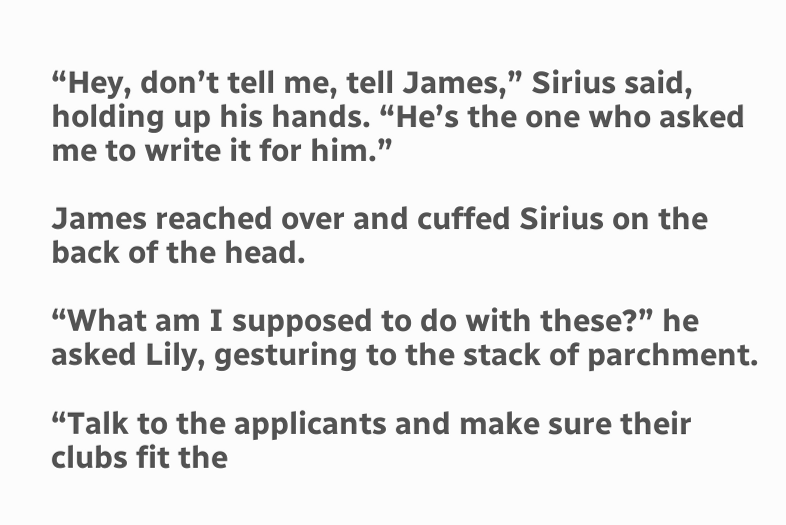“Hey, don’t tell me, tell James,” Sirius said, holding up his hands. “He’s the one who asked me to write it for him.”

James reached over and cuffed Sirius on the back of the head.

“What am I supposed to do with these?” he asked Lily, gesturing to the stack of parchment.

“Talk to the applicants and make sure their clubs fit the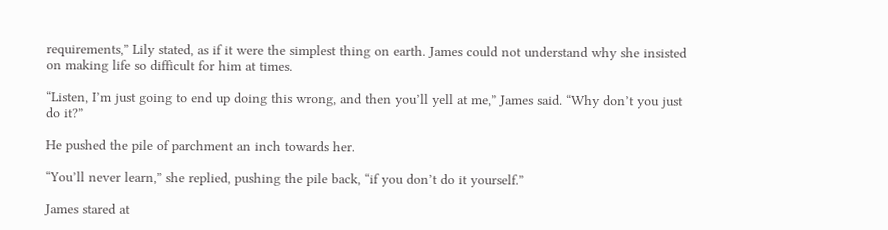requirements,” Lily stated, as if it were the simplest thing on earth. James could not understand why she insisted on making life so difficult for him at times.

“Listen, I’m just going to end up doing this wrong, and then you’ll yell at me,” James said. “Why don’t you just do it?”

He pushed the pile of parchment an inch towards her.

“You’ll never learn,” she replied, pushing the pile back, “if you don’t do it yourself.”

James stared at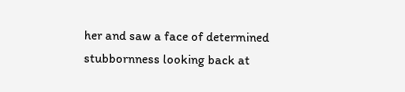her and saw a face of determined stubbornness looking back at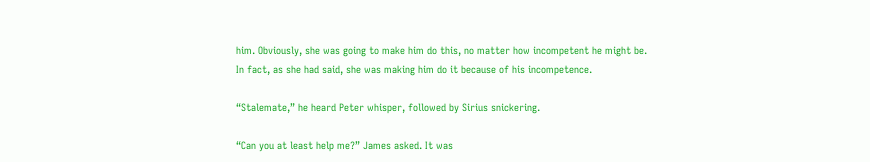him. Obviously, she was going to make him do this, no matter how incompetent he might be. In fact, as she had said, she was making him do it because of his incompetence.

“Stalemate,” he heard Peter whisper, followed by Sirius snickering.

“Can you at least help me?” James asked. It was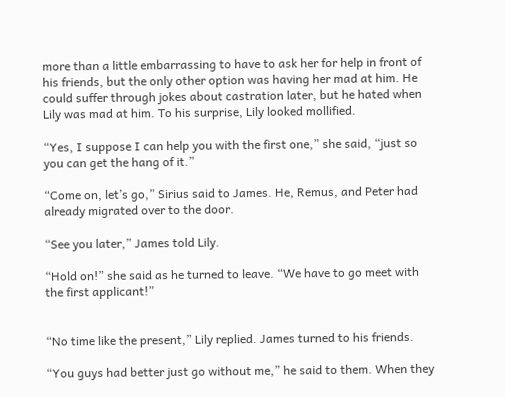more than a little embarrassing to have to ask her for help in front of his friends, but the only other option was having her mad at him. He could suffer through jokes about castration later, but he hated when Lily was mad at him. To his surprise, Lily looked mollified.

“Yes, I suppose I can help you with the first one,” she said, “just so you can get the hang of it.”

“Come on, let’s go,” Sirius said to James. He, Remus, and Peter had already migrated over to the door.

“See you later,” James told Lily.

“Hold on!” she said as he turned to leave. “We have to go meet with the first applicant!”


“No time like the present,” Lily replied. James turned to his friends.

“You guys had better just go without me,” he said to them. When they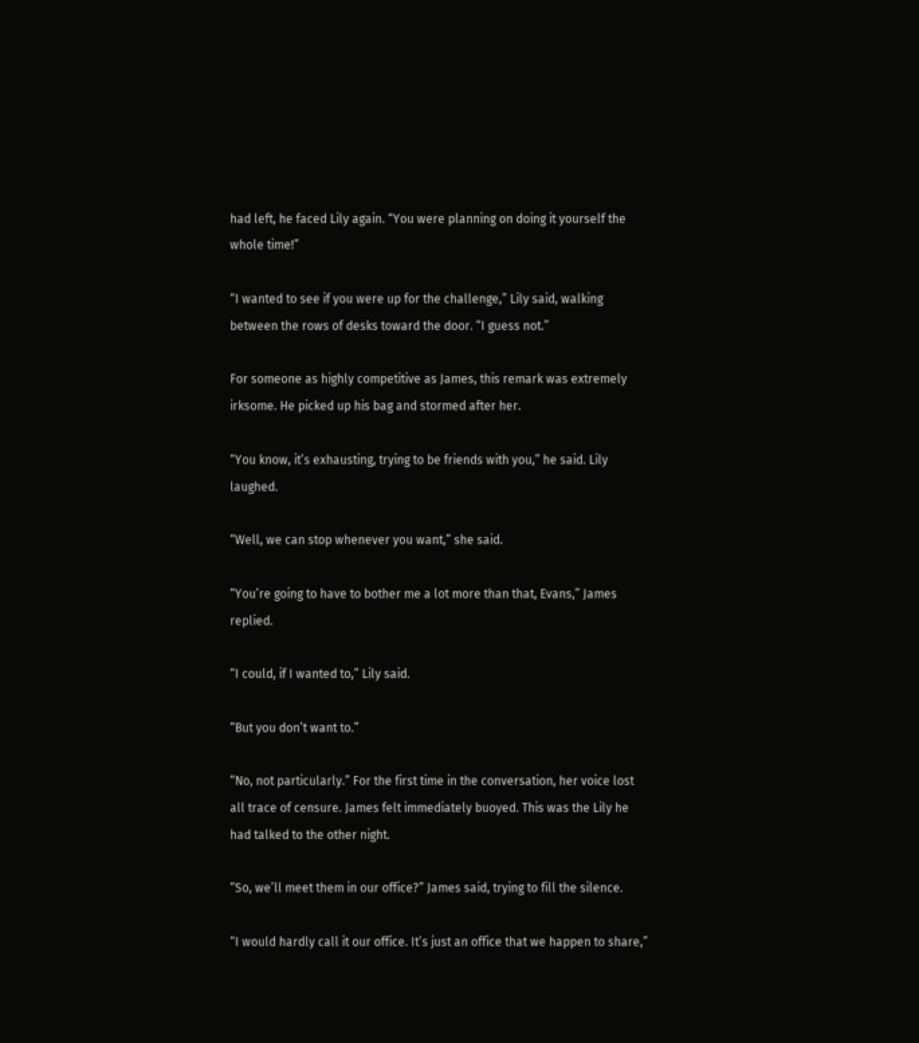had left, he faced Lily again. “You were planning on doing it yourself the whole time!”

“I wanted to see if you were up for the challenge,” Lily said, walking between the rows of desks toward the door. “I guess not.”

For someone as highly competitive as James, this remark was extremely irksome. He picked up his bag and stormed after her.

“You know, it’s exhausting, trying to be friends with you,” he said. Lily laughed.

“Well, we can stop whenever you want,” she said.

“You’re going to have to bother me a lot more than that, Evans,” James replied.

“I could, if I wanted to,” Lily said.

“But you don’t want to.”

“No, not particularly.” For the first time in the conversation, her voice lost all trace of censure. James felt immediately buoyed. This was the Lily he had talked to the other night.

“So, we’ll meet them in our office?” James said, trying to fill the silence.

“I would hardly call it our office. It’s just an office that we happen to share,”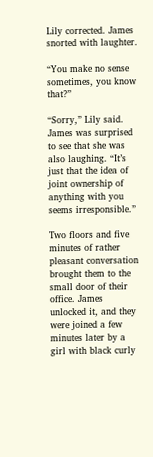Lily corrected. James snorted with laughter.

“You make no sense sometimes, you know that?”

“Sorry,” Lily said. James was surprised to see that she was also laughing. “It’s just that the idea of joint ownership of anything with you seems irresponsible.”

Two floors and five minutes of rather pleasant conversation brought them to the small door of their office. James unlocked it, and they were joined a few minutes later by a girl with black curly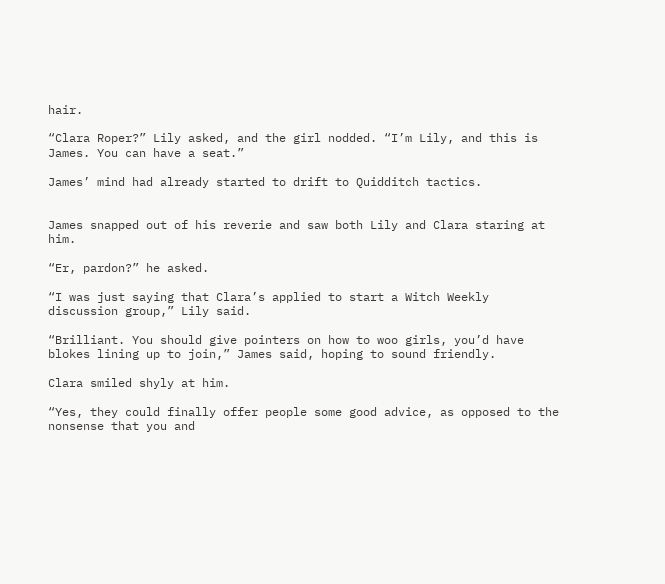hair.

“Clara Roper?” Lily asked, and the girl nodded. “I’m Lily, and this is James. You can have a seat.”

James’ mind had already started to drift to Quidditch tactics.


James snapped out of his reverie and saw both Lily and Clara staring at him.

“Er, pardon?” he asked.

“I was just saying that Clara’s applied to start a Witch Weekly discussion group,” Lily said.

“Brilliant. You should give pointers on how to woo girls, you’d have blokes lining up to join,” James said, hoping to sound friendly.

Clara smiled shyly at him.

“Yes, they could finally offer people some good advice, as opposed to the nonsense that you and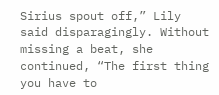Sirius spout off,” Lily said disparagingly. Without missing a beat, she continued, “The first thing you have to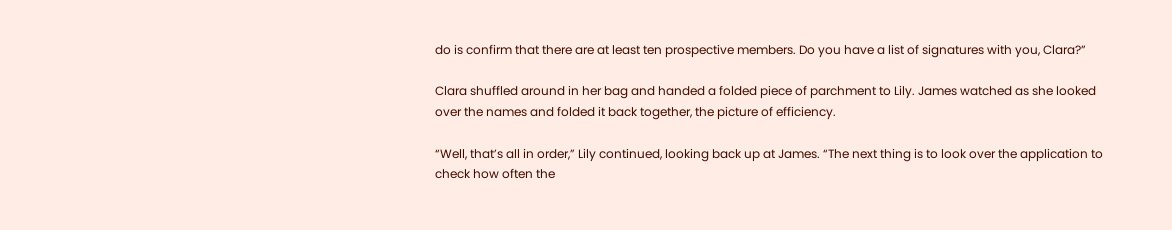do is confirm that there are at least ten prospective members. Do you have a list of signatures with you, Clara?”

Clara shuffled around in her bag and handed a folded piece of parchment to Lily. James watched as she looked over the names and folded it back together, the picture of efficiency.

“Well, that’s all in order,” Lily continued, looking back up at James. “The next thing is to look over the application to check how often the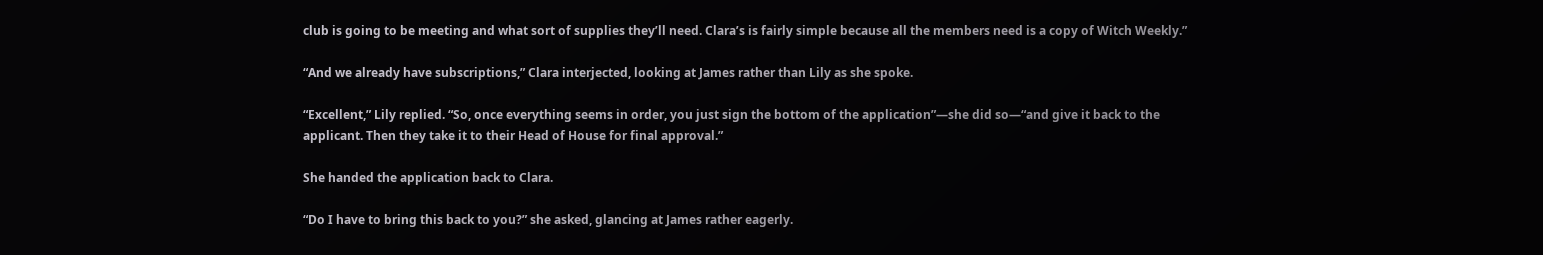club is going to be meeting and what sort of supplies they’ll need. Clara’s is fairly simple because all the members need is a copy of Witch Weekly.”

“And we already have subscriptions,” Clara interjected, looking at James rather than Lily as she spoke.

“Excellent,” Lily replied. “So, once everything seems in order, you just sign the bottom of the application”—she did so—“and give it back to the applicant. Then they take it to their Head of House for final approval.”

She handed the application back to Clara.

“Do I have to bring this back to you?” she asked, glancing at James rather eagerly.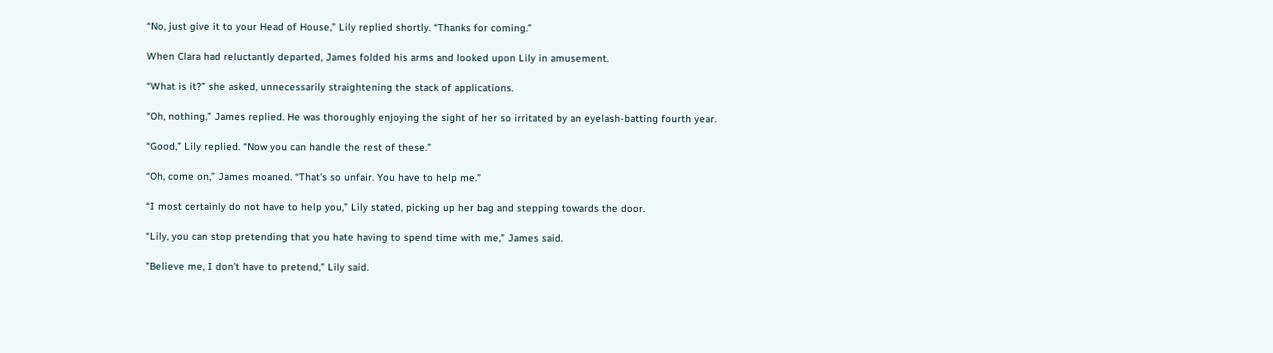“No, just give it to your Head of House,” Lily replied shortly. “Thanks for coming.”

When Clara had reluctantly departed, James folded his arms and looked upon Lily in amusement.

“What is it?” she asked, unnecessarily straightening the stack of applications.

“Oh, nothing,” James replied. He was thoroughly enjoying the sight of her so irritated by an eyelash-batting fourth year.

“Good,” Lily replied. “Now you can handle the rest of these.”

“Oh, come on,” James moaned. “That’s so unfair. You have to help me.”

“I most certainly do not have to help you,” Lily stated, picking up her bag and stepping towards the door.

“Lily, you can stop pretending that you hate having to spend time with me,” James said.

"Believe me, I don't have to pretend," Lily said.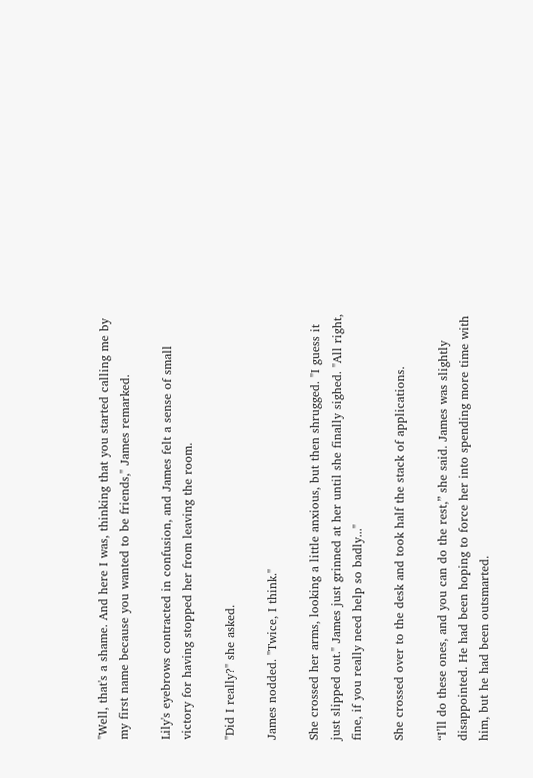"Well, that's a shame. And here I was, thinking that you started calling me by my first name because you wanted to be friends," James remarked.

Lily's eyebrows contracted in confusion, and James felt a sense of small victory for having stopped her from leaving the room.

"Did I really?" she asked.

James nodded. "Twice, I think."

She crossed her arms, looking a little anxious, but then shrugged. "I guess it just slipped out." James just grinned at her until she finally sighed. "All right, fine, if you really need help so badly..."

She crossed over to the desk and took half the stack of applications.

“I’ll do these ones, and you can do the rest,” she said. James was slightly disappointed. He had been hoping to force her into spending more time with him, but he had been outsmarted.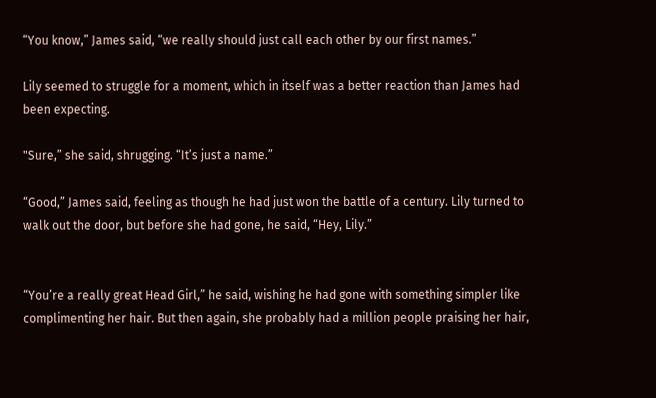“You know,” James said, “we really should just call each other by our first names.”

Lily seemed to struggle for a moment, which in itself was a better reaction than James had been expecting.

"Sure,” she said, shrugging. “It’s just a name.”

“Good,” James said, feeling as though he had just won the battle of a century. Lily turned to walk out the door, but before she had gone, he said, “Hey, Lily.”


“You’re a really great Head Girl,” he said, wishing he had gone with something simpler like complimenting her hair. But then again, she probably had a million people praising her hair,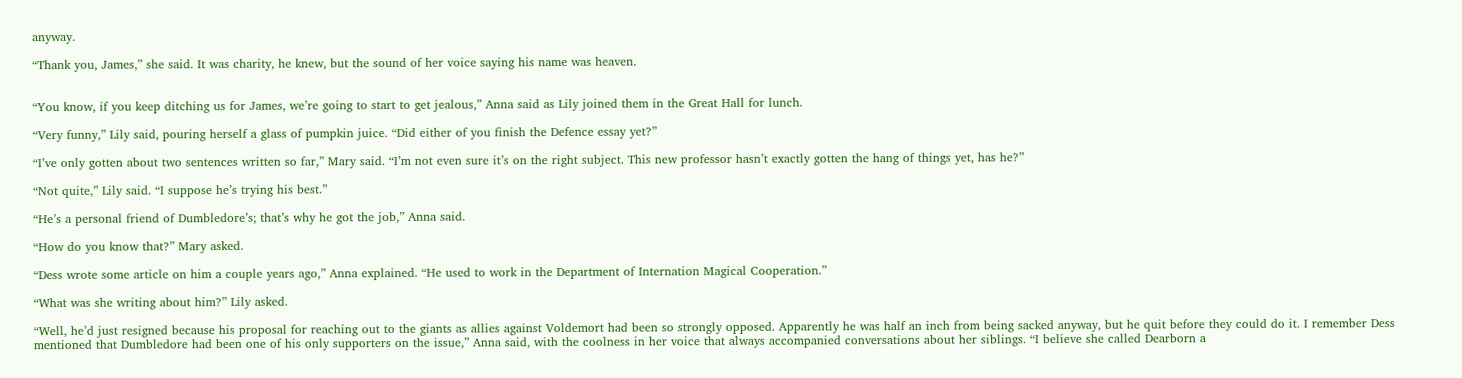anyway.

“Thank you, James,” she said. It was charity, he knew, but the sound of her voice saying his name was heaven.


“You know, if you keep ditching us for James, we’re going to start to get jealous,” Anna said as Lily joined them in the Great Hall for lunch.

“Very funny,” Lily said, pouring herself a glass of pumpkin juice. “Did either of you finish the Defence essay yet?”

“I’ve only gotten about two sentences written so far,” Mary said. “I’m not even sure it’s on the right subject. This new professor hasn’t exactly gotten the hang of things yet, has he?”

“Not quite,” Lily said. “I suppose he’s trying his best.”

“He’s a personal friend of Dumbledore’s; that’s why he got the job,” Anna said.

“How do you know that?” Mary asked.

“Dess wrote some article on him a couple years ago,” Anna explained. “He used to work in the Department of Internation Magical Cooperation.”

“What was she writing about him?” Lily asked.

“Well, he’d just resigned because his proposal for reaching out to the giants as allies against Voldemort had been so strongly opposed. Apparently he was half an inch from being sacked anyway, but he quit before they could do it. I remember Dess mentioned that Dumbledore had been one of his only supporters on the issue,” Anna said, with the coolness in her voice that always accompanied conversations about her siblings. “I believe she called Dearborn a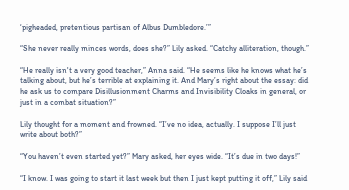‘pigheaded, pretentious partisan of Albus Dumbledore.’”

“She never really minces words, does she?” Lily asked. “Catchy alliteration, though.”

“He really isn't a very good teacher,” Anna said. “He seems like he knows what he’s talking about, but he’s terrible at explaining it. And Mary’s right about the essay: did he ask us to compare Disillusionment Charms and Invisibility Cloaks in general, or just in a combat situation?”

Lily thought for a moment and frowned. “I’ve no idea, actually. I suppose I’ll just write about both?”

“You haven’t even started yet?” Mary asked, her eyes wide. “It’s due in two days!”

“I know. I was going to start it last week but then I just kept putting it off,” Lily said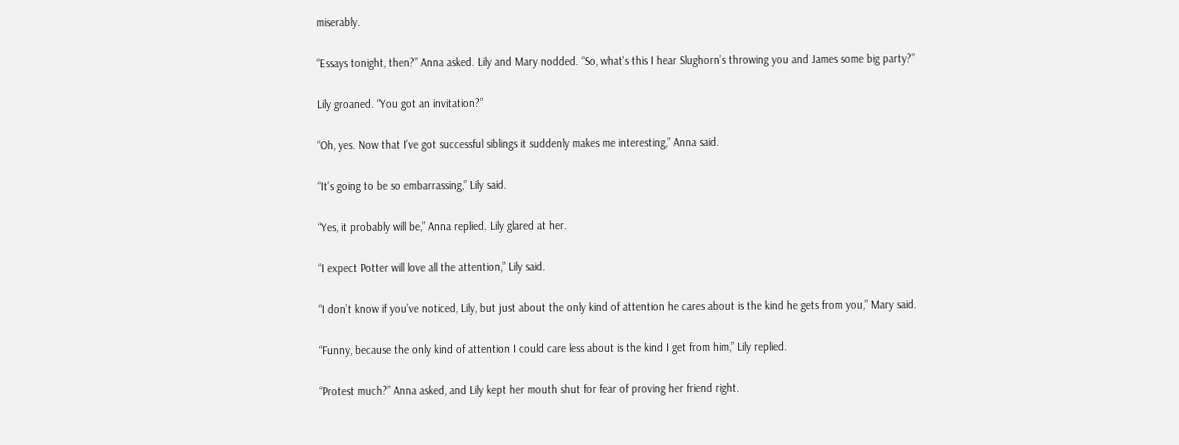miserably.

“Essays tonight, then?” Anna asked. Lily and Mary nodded. “So, what's this I hear Slughorn’s throwing you and James some big party?”

Lily groaned. “You got an invitation?”

“Oh, yes. Now that I’ve got successful siblings it suddenly makes me interesting,” Anna said.

“It’s going to be so embarrassing,” Lily said.

“Yes, it probably will be,” Anna replied. Lily glared at her.

“I expect Potter will love all the attention,” Lily said.

“I don’t know if you’ve noticed, Lily, but just about the only kind of attention he cares about is the kind he gets from you,” Mary said.

“Funny, because the only kind of attention I could care less about is the kind I get from him,” Lily replied.

“Protest much?” Anna asked, and Lily kept her mouth shut for fear of proving her friend right.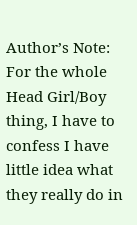Author’s Note: For the whole Head Girl/Boy thing, I have to confess I have little idea what they really do in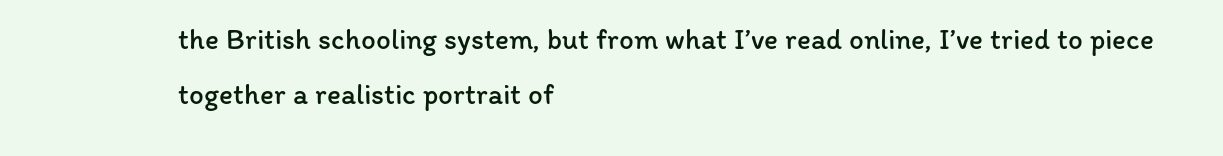the British schooling system, but from what I’ve read online, I’ve tried to piece together a realistic portrait of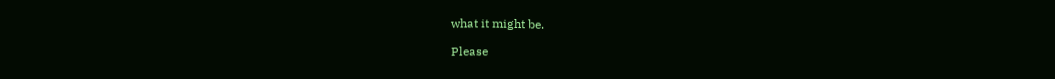what it might be.

Please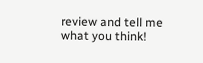review and tell me what you think!